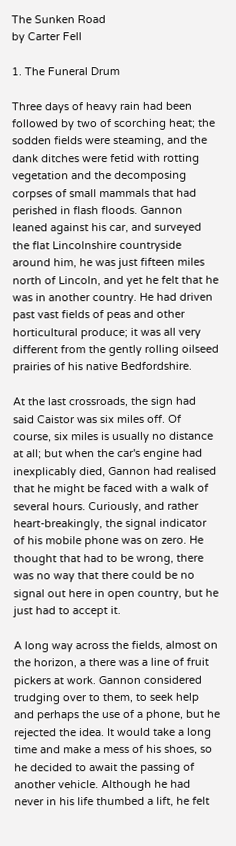The Sunken Road
by Carter Fell

1. The Funeral Drum

Three days of heavy rain had been followed by two of scorching heat; the sodden fields were steaming, and the dank ditches were fetid with rotting vegetation and the decomposing corpses of small mammals that had perished in flash floods. Gannon leaned against his car, and surveyed the flat Lincolnshire countryside around him, he was just fifteen miles north of Lincoln, and yet he felt that he was in another country. He had driven past vast fields of peas and other horticultural produce; it was all very different from the gently rolling oilseed prairies of his native Bedfordshire.

At the last crossroads, the sign had said Caistor was six miles off. Of course, six miles is usually no distance at all; but when the car's engine had inexplicably died, Gannon had realised that he might be faced with a walk of several hours. Curiously, and rather heart-breakingly, the signal indicator of his mobile phone was on zero. He thought that had to be wrong, there was no way that there could be no signal out here in open country, but he just had to accept it.

A long way across the fields, almost on the horizon, a there was a line of fruit pickers at work. Gannon considered trudging over to them, to seek help and perhaps the use of a phone, but he rejected the idea. It would take a long time and make a mess of his shoes, so he decided to await the passing of another vehicle. Although he had never in his life thumbed a lift, he felt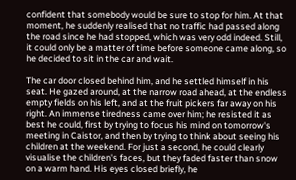confident that somebody would be sure to stop for him. At that moment, he suddenly realised that no traffic had passed along the road since he had stopped, which was very odd indeed. Still, it could only be a matter of time before someone came along, so he decided to sit in the car and wait.

The car door closed behind him, and he settled himself in his seat. He gazed around, at the narrow road ahead, at the endless empty fields on his left, and at the fruit pickers far away on his right. An immense tiredness came over him; he resisted it as best he could, first by trying to focus his mind on tomorrow's meeting in Caistor, and then by trying to think about seeing his children at the weekend. For just a second, he could clearly visualise the children's faces, but they faded faster than snow on a warm hand. His eyes closed briefly, he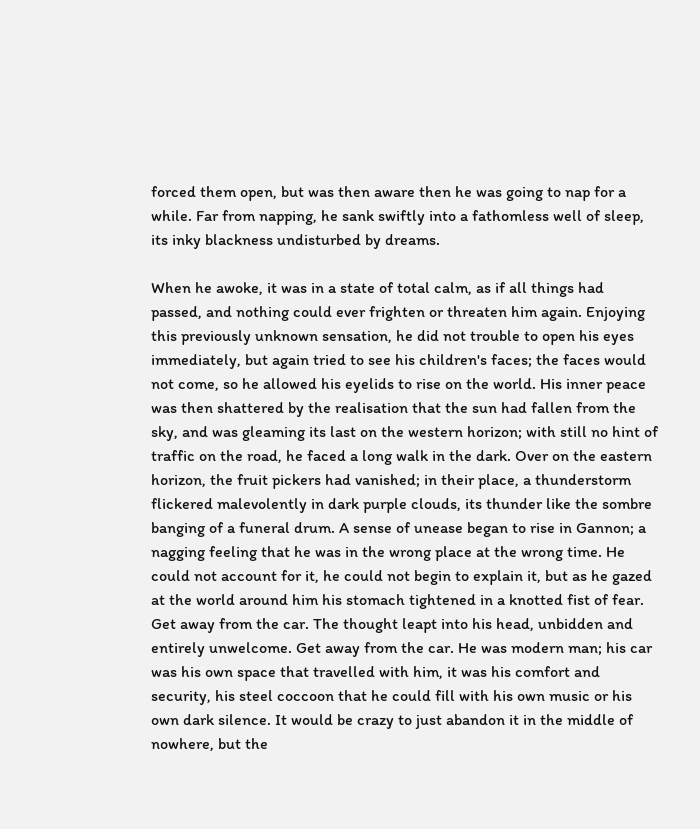forced them open, but was then aware then he was going to nap for a while. Far from napping, he sank swiftly into a fathomless well of sleep, its inky blackness undisturbed by dreams.

When he awoke, it was in a state of total calm, as if all things had passed, and nothing could ever frighten or threaten him again. Enjoying this previously unknown sensation, he did not trouble to open his eyes immediately, but again tried to see his children's faces; the faces would not come, so he allowed his eyelids to rise on the world. His inner peace was then shattered by the realisation that the sun had fallen from the sky, and was gleaming its last on the western horizon; with still no hint of traffic on the road, he faced a long walk in the dark. Over on the eastern horizon, the fruit pickers had vanished; in their place, a thunderstorm flickered malevolently in dark purple clouds, its thunder like the sombre banging of a funeral drum. A sense of unease began to rise in Gannon; a nagging feeling that he was in the wrong place at the wrong time. He could not account for it, he could not begin to explain it, but as he gazed at the world around him his stomach tightened in a knotted fist of fear. Get away from the car. The thought leapt into his head, unbidden and entirely unwelcome. Get away from the car. He was modern man; his car was his own space that travelled with him, it was his comfort and security, his steel coccoon that he could fill with his own music or his own dark silence. It would be crazy to just abandon it in the middle of nowhere, but the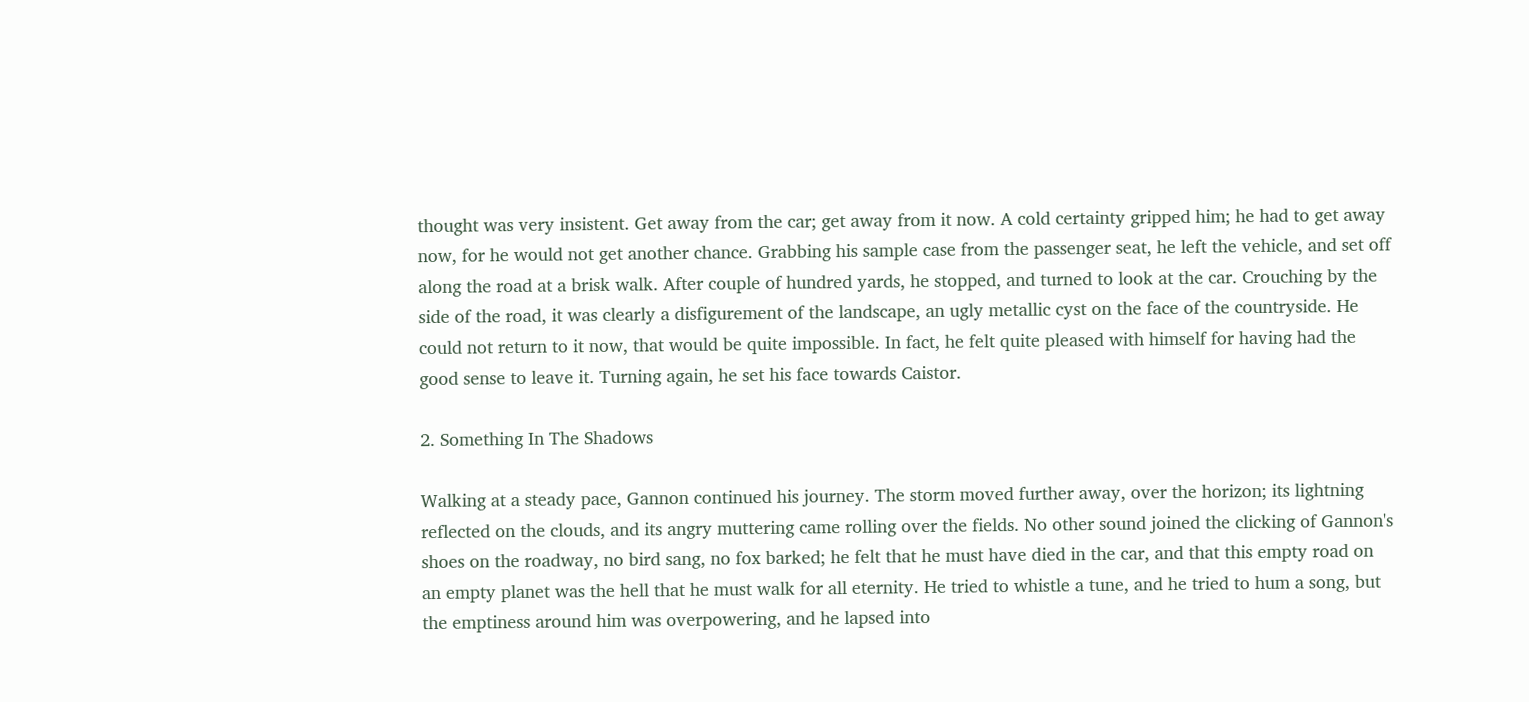thought was very insistent. Get away from the car; get away from it now. A cold certainty gripped him; he had to get away now, for he would not get another chance. Grabbing his sample case from the passenger seat, he left the vehicle, and set off along the road at a brisk walk. After couple of hundred yards, he stopped, and turned to look at the car. Crouching by the side of the road, it was clearly a disfigurement of the landscape, an ugly metallic cyst on the face of the countryside. He could not return to it now, that would be quite impossible. In fact, he felt quite pleased with himself for having had the good sense to leave it. Turning again, he set his face towards Caistor.

2. Something In The Shadows

Walking at a steady pace, Gannon continued his journey. The storm moved further away, over the horizon; its lightning reflected on the clouds, and its angry muttering came rolling over the fields. No other sound joined the clicking of Gannon's shoes on the roadway, no bird sang, no fox barked; he felt that he must have died in the car, and that this empty road on an empty planet was the hell that he must walk for all eternity. He tried to whistle a tune, and he tried to hum a song, but the emptiness around him was overpowering, and he lapsed into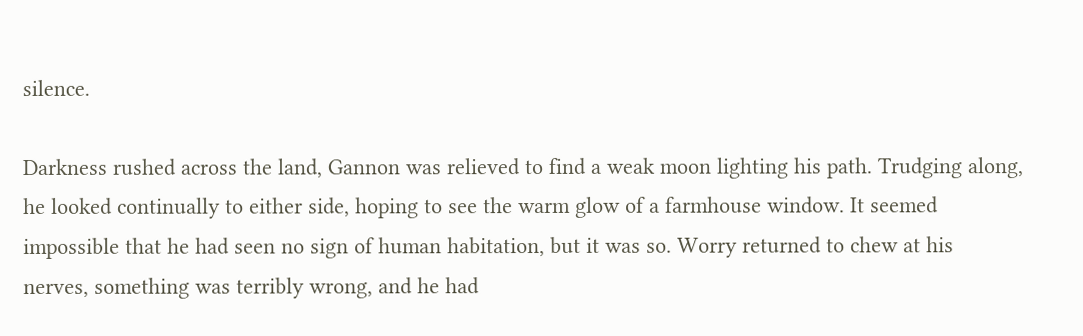silence.

Darkness rushed across the land, Gannon was relieved to find a weak moon lighting his path. Trudging along, he looked continually to either side, hoping to see the warm glow of a farmhouse window. It seemed impossible that he had seen no sign of human habitation, but it was so. Worry returned to chew at his nerves, something was terribly wrong, and he had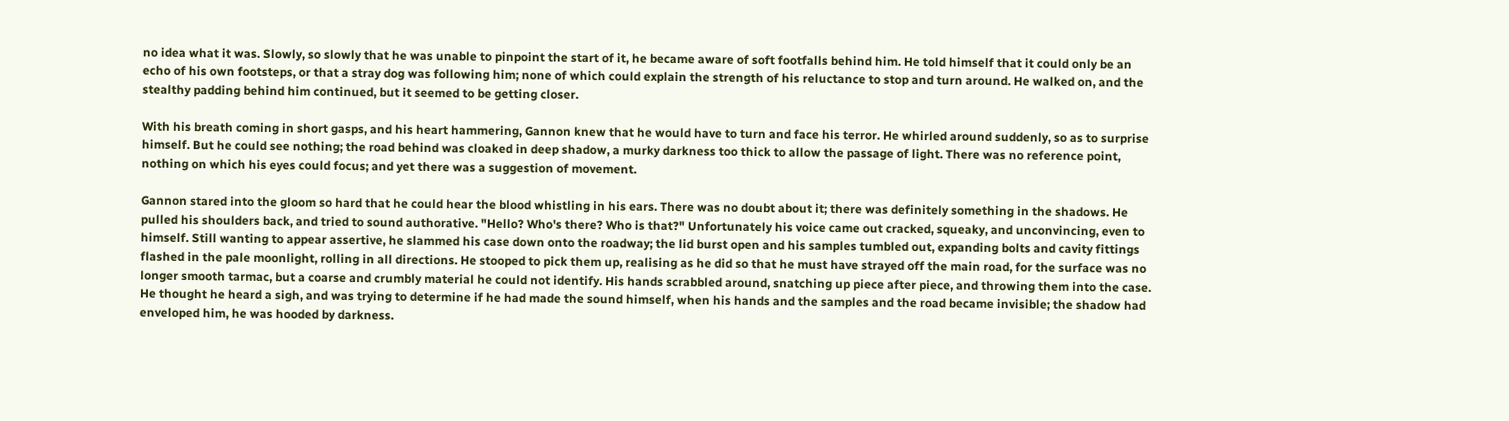no idea what it was. Slowly, so slowly that he was unable to pinpoint the start of it, he became aware of soft footfalls behind him. He told himself that it could only be an echo of his own footsteps, or that a stray dog was following him; none of which could explain the strength of his reluctance to stop and turn around. He walked on, and the stealthy padding behind him continued, but it seemed to be getting closer.

With his breath coming in short gasps, and his heart hammering, Gannon knew that he would have to turn and face his terror. He whirled around suddenly, so as to surprise himself. But he could see nothing; the road behind was cloaked in deep shadow, a murky darkness too thick to allow the passage of light. There was no reference point, nothing on which his eyes could focus; and yet there was a suggestion of movement.

Gannon stared into the gloom so hard that he could hear the blood whistling in his ears. There was no doubt about it; there was definitely something in the shadows. He pulled his shoulders back, and tried to sound authorative. "Hello? Who's there? Who is that?" Unfortunately his voice came out cracked, squeaky, and unconvincing, even to himself. Still wanting to appear assertive, he slammed his case down onto the roadway; the lid burst open and his samples tumbled out, expanding bolts and cavity fittings flashed in the pale moonlight, rolling in all directions. He stooped to pick them up, realising as he did so that he must have strayed off the main road, for the surface was no longer smooth tarmac, but a coarse and crumbly material he could not identify. His hands scrabbled around, snatching up piece after piece, and throwing them into the case. He thought he heard a sigh, and was trying to determine if he had made the sound himself, when his hands and the samples and the road became invisible; the shadow had enveloped him, he was hooded by darkness.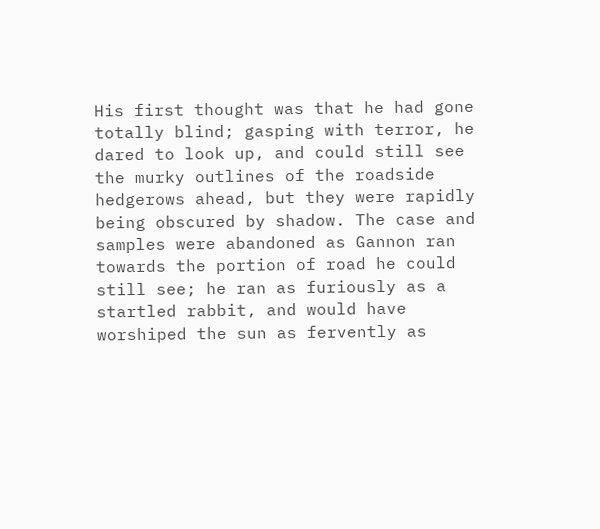His first thought was that he had gone totally blind; gasping with terror, he dared to look up, and could still see the murky outlines of the roadside hedgerows ahead, but they were rapidly being obscured by shadow. The case and samples were abandoned as Gannon ran towards the portion of road he could still see; he ran as furiously as a startled rabbit, and would have worshiped the sun as fervently as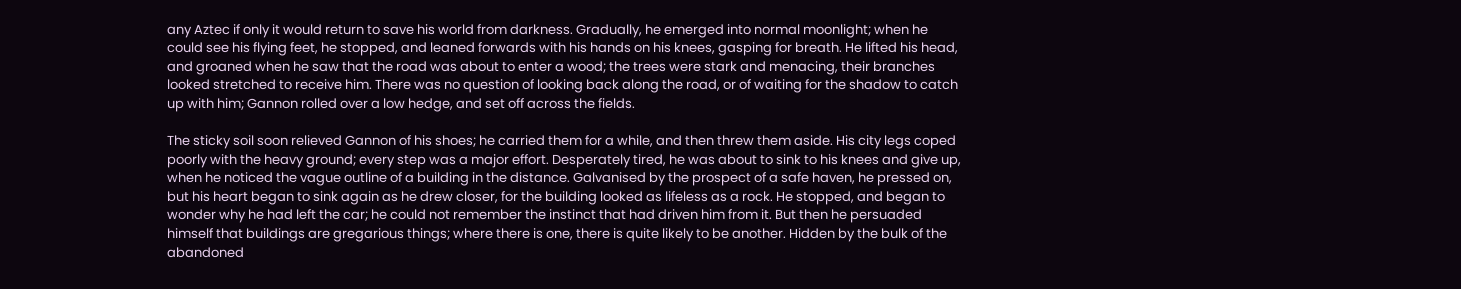any Aztec if only it would return to save his world from darkness. Gradually, he emerged into normal moonlight; when he could see his flying feet, he stopped, and leaned forwards with his hands on his knees, gasping for breath. He lifted his head, and groaned when he saw that the road was about to enter a wood; the trees were stark and menacing, their branches looked stretched to receive him. There was no question of looking back along the road, or of waiting for the shadow to catch up with him; Gannon rolled over a low hedge, and set off across the fields.

The sticky soil soon relieved Gannon of his shoes; he carried them for a while, and then threw them aside. His city legs coped poorly with the heavy ground; every step was a major effort. Desperately tired, he was about to sink to his knees and give up, when he noticed the vague outline of a building in the distance. Galvanised by the prospect of a safe haven, he pressed on, but his heart began to sink again as he drew closer, for the building looked as lifeless as a rock. He stopped, and began to wonder why he had left the car; he could not remember the instinct that had driven him from it. But then he persuaded himself that buildings are gregarious things; where there is one, there is quite likely to be another. Hidden by the bulk of the abandoned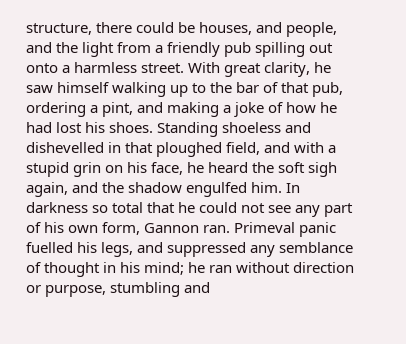structure, there could be houses, and people, and the light from a friendly pub spilling out onto a harmless street. With great clarity, he saw himself walking up to the bar of that pub, ordering a pint, and making a joke of how he had lost his shoes. Standing shoeless and dishevelled in that ploughed field, and with a stupid grin on his face, he heard the soft sigh again, and the shadow engulfed him. In darkness so total that he could not see any part of his own form, Gannon ran. Primeval panic fuelled his legs, and suppressed any semblance of thought in his mind; he ran without direction or purpose, stumbling and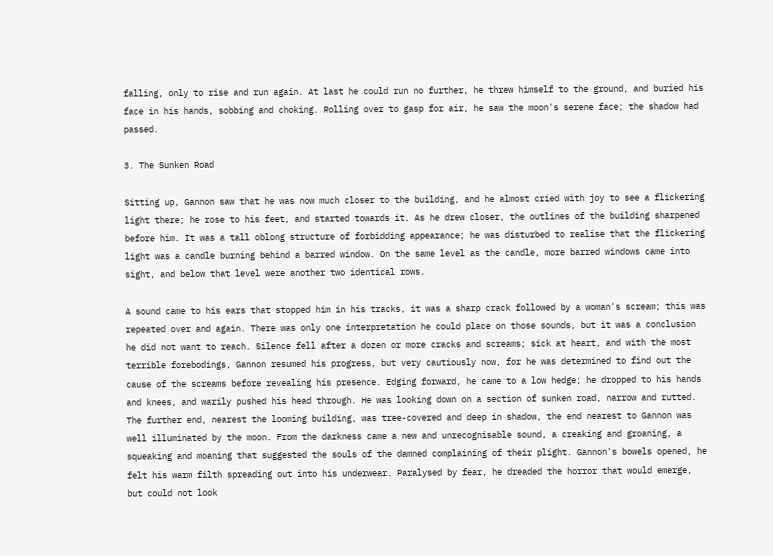falling, only to rise and run again. At last he could run no further, he threw himself to the ground, and buried his face in his hands, sobbing and choking. Rolling over to gasp for air, he saw the moon's serene face; the shadow had passed.

3. The Sunken Road

Sitting up, Gannon saw that he was now much closer to the building, and he almost cried with joy to see a flickering light there; he rose to his feet, and started towards it. As he drew closer, the outlines of the building sharpened before him. It was a tall oblong structure of forbidding appearance; he was disturbed to realise that the flickering light was a candle burning behind a barred window. On the same level as the candle, more barred windows came into sight, and below that level were another two identical rows.

A sound came to his ears that stopped him in his tracks, it was a sharp crack followed by a woman's scream; this was repeated over and again. There was only one interpretation he could place on those sounds, but it was a conclusion he did not want to reach. Silence fell after a dozen or more cracks and screams; sick at heart, and with the most terrible forebodings, Gannon resumed his progress, but very cautiously now, for he was determined to find out the cause of the screams before revealing his presence. Edging forward, he came to a low hedge; he dropped to his hands and knees, and warily pushed his head through. He was looking down on a section of sunken road, narrow and rutted. The further end, nearest the looming building, was tree-covered and deep in shadow, the end nearest to Gannon was well illuminated by the moon. From the darkness came a new and unrecognisable sound, a creaking and groaning, a squeaking and moaning that suggested the souls of the damned complaining of their plight. Gannon's bowels opened, he felt his warm filth spreading out into his underwear. Paralysed by fear, he dreaded the horror that would emerge, but could not look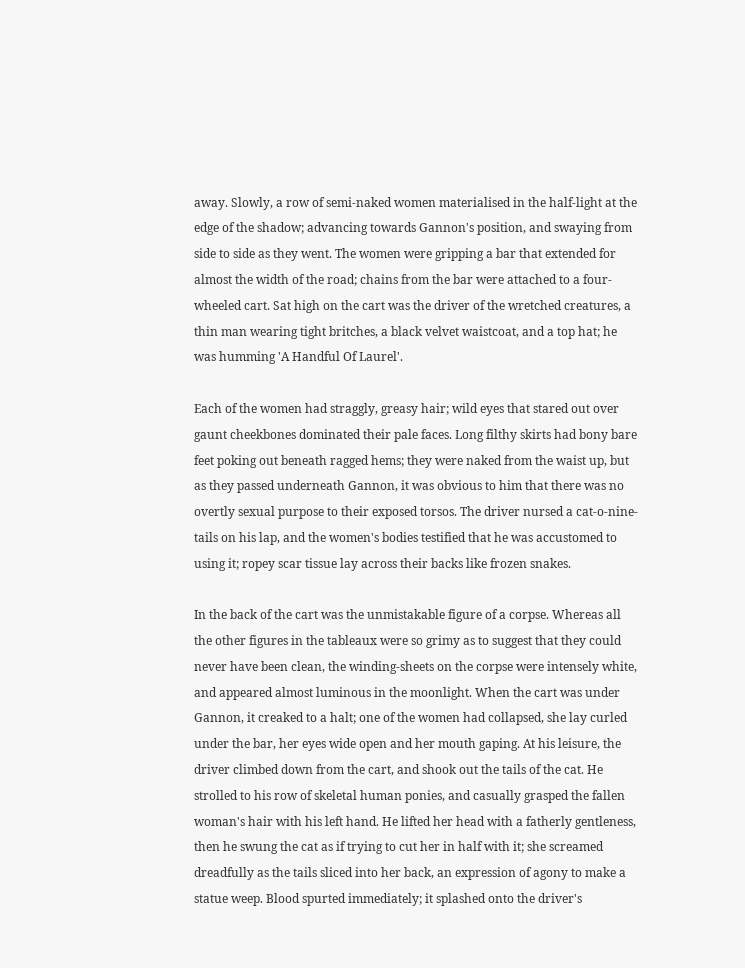away. Slowly, a row of semi-naked women materialised in the half-light at the edge of the shadow; advancing towards Gannon's position, and swaying from side to side as they went. The women were gripping a bar that extended for almost the width of the road; chains from the bar were attached to a four-wheeled cart. Sat high on the cart was the driver of the wretched creatures, a thin man wearing tight britches, a black velvet waistcoat, and a top hat; he was humming 'A Handful Of Laurel'.

Each of the women had straggly, greasy hair; wild eyes that stared out over gaunt cheekbones dominated their pale faces. Long filthy skirts had bony bare feet poking out beneath ragged hems; they were naked from the waist up, but as they passed underneath Gannon, it was obvious to him that there was no overtly sexual purpose to their exposed torsos. The driver nursed a cat-o-nine-tails on his lap, and the women's bodies testified that he was accustomed to using it; ropey scar tissue lay across their backs like frozen snakes.

In the back of the cart was the unmistakable figure of a corpse. Whereas all the other figures in the tableaux were so grimy as to suggest that they could never have been clean, the winding-sheets on the corpse were intensely white, and appeared almost luminous in the moonlight. When the cart was under Gannon, it creaked to a halt; one of the women had collapsed, she lay curled under the bar, her eyes wide open and her mouth gaping. At his leisure, the driver climbed down from the cart, and shook out the tails of the cat. He strolled to his row of skeletal human ponies, and casually grasped the fallen woman's hair with his left hand. He lifted her head with a fatherly gentleness, then he swung the cat as if trying to cut her in half with it; she screamed dreadfully as the tails sliced into her back, an expression of agony to make a statue weep. Blood spurted immediately; it splashed onto the driver's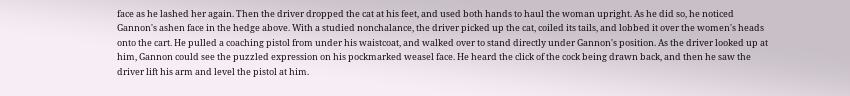face as he lashed her again. Then the driver dropped the cat at his feet, and used both hands to haul the woman upright. As he did so, he noticed Gannon's ashen face in the hedge above. With a studied nonchalance, the driver picked up the cat, coiled its tails, and lobbed it over the women's heads onto the cart. He pulled a coaching pistol from under his waistcoat, and walked over to stand directly under Gannon's position. As the driver looked up at him, Gannon could see the puzzled expression on his pockmarked weasel face. He heard the click of the cock being drawn back, and then he saw the driver lift his arm and level the pistol at him.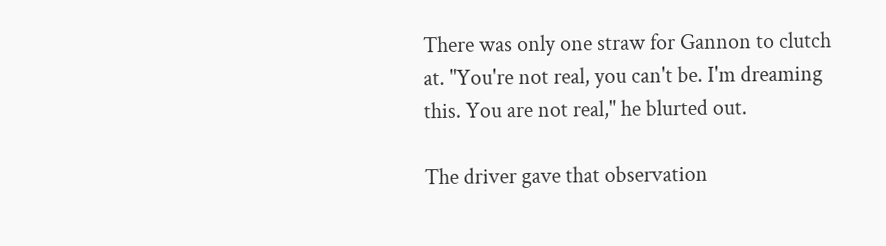There was only one straw for Gannon to clutch at. "You're not real, you can't be. I'm dreaming this. You are not real," he blurted out.

The driver gave that observation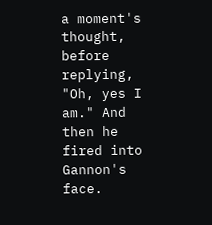a moment's thought, before replying, "Oh, yes I am." And then he fired into Gannon's face.